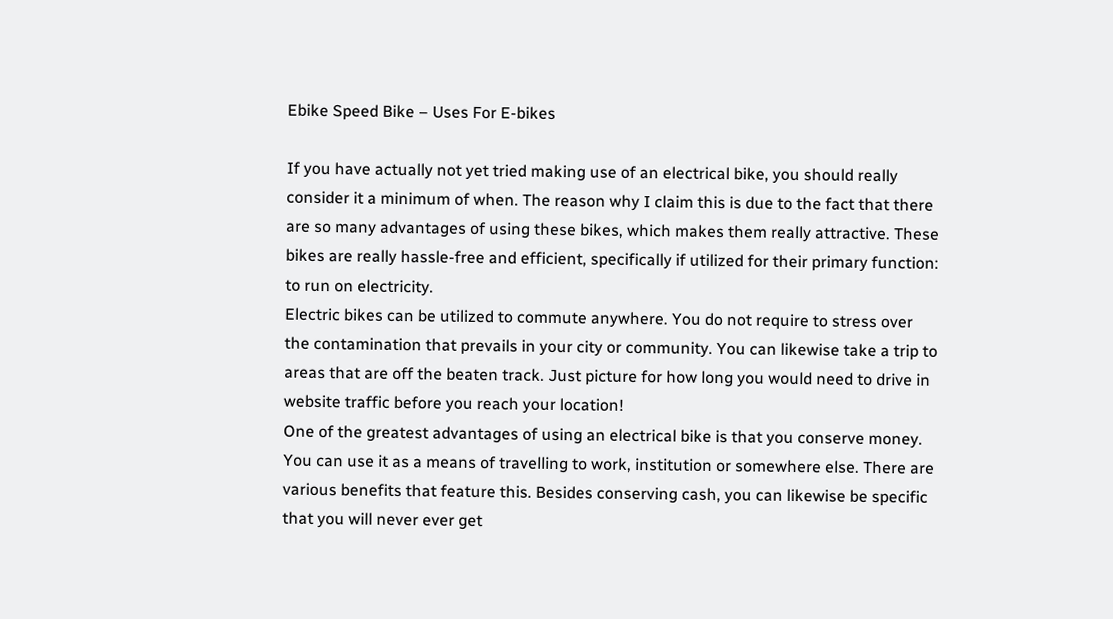Ebike Speed Bike – Uses For E-bikes

If you have actually not yet tried making use of an electrical bike, you should really consider it a minimum of when. The reason why I claim this is due to the fact that there are so many advantages of using these bikes, which makes them really attractive. These bikes are really hassle-free and efficient, specifically if utilized for their primary function: to run on electricity.
Electric bikes can be utilized to commute anywhere. You do not require to stress over the contamination that prevails in your city or community. You can likewise take a trip to areas that are off the beaten track. Just picture for how long you would need to drive in website traffic before you reach your location!
One of the greatest advantages of using an electrical bike is that you conserve money. You can use it as a means of travelling to work, institution or somewhere else. There are various benefits that feature this. Besides conserving cash, you can likewise be specific that you will never ever get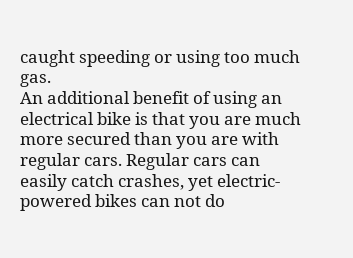caught speeding or using too much gas.
An additional benefit of using an electrical bike is that you are much more secured than you are with regular cars. Regular cars can easily catch crashes, yet electric-powered bikes can not do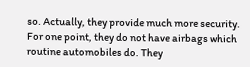so. Actually, they provide much more security. For one point, they do not have airbags which routine automobiles do. They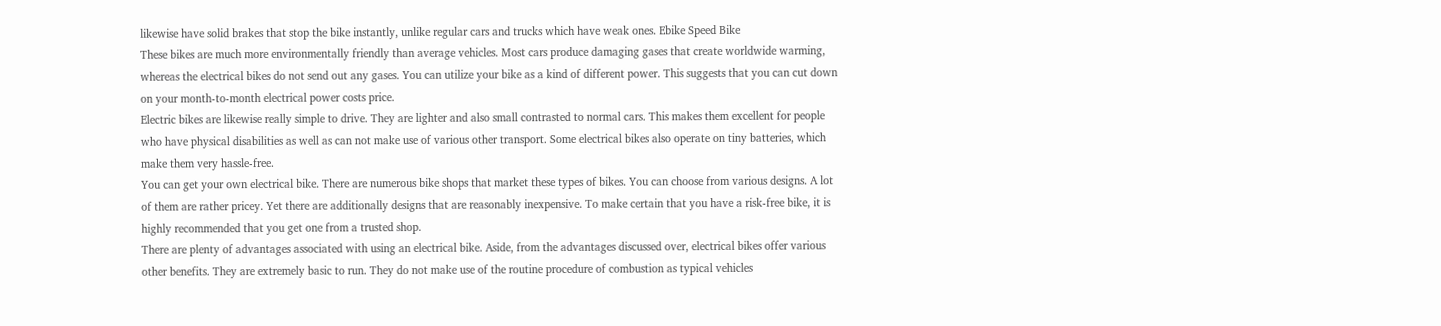likewise have solid brakes that stop the bike instantly, unlike regular cars and trucks which have weak ones. Ebike Speed Bike
These bikes are much more environmentally friendly than average vehicles. Most cars produce damaging gases that create worldwide warming, whereas the electrical bikes do not send out any gases. You can utilize your bike as a kind of different power. This suggests that you can cut down on your month-to-month electrical power costs price.
Electric bikes are likewise really simple to drive. They are lighter and also small contrasted to normal cars. This makes them excellent for people who have physical disabilities as well as can not make use of various other transport. Some electrical bikes also operate on tiny batteries, which make them very hassle-free.
You can get your own electrical bike. There are numerous bike shops that market these types of bikes. You can choose from various designs. A lot of them are rather pricey. Yet there are additionally designs that are reasonably inexpensive. To make certain that you have a risk-free bike, it is highly recommended that you get one from a trusted shop.
There are plenty of advantages associated with using an electrical bike. Aside, from the advantages discussed over, electrical bikes offer various other benefits. They are extremely basic to run. They do not make use of the routine procedure of combustion as typical vehicles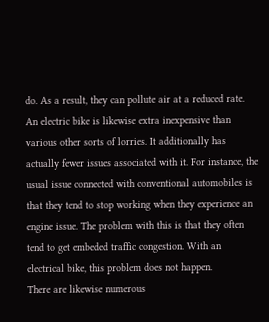do. As a result, they can pollute air at a reduced rate.
An electric bike is likewise extra inexpensive than various other sorts of lorries. It additionally has actually fewer issues associated with it. For instance, the usual issue connected with conventional automobiles is that they tend to stop working when they experience an engine issue. The problem with this is that they often tend to get embeded traffic congestion. With an electrical bike, this problem does not happen.
There are likewise numerous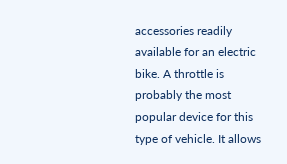accessories readily available for an electric bike. A throttle is probably the most popular device for this type of vehicle. It allows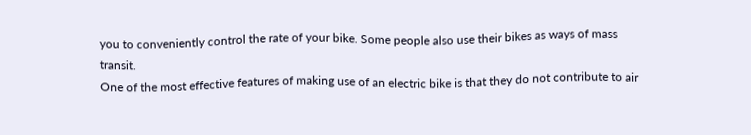you to conveniently control the rate of your bike. Some people also use their bikes as ways of mass transit.
One of the most effective features of making use of an electric bike is that they do not contribute to air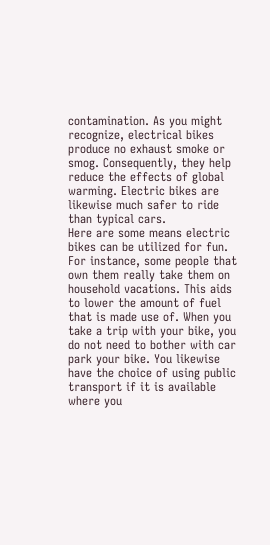contamination. As you might recognize, electrical bikes produce no exhaust smoke or smog. Consequently, they help reduce the effects of global warming. Electric bikes are likewise much safer to ride than typical cars.
Here are some means electric bikes can be utilized for fun. For instance, some people that own them really take them on household vacations. This aids to lower the amount of fuel that is made use of. When you take a trip with your bike, you do not need to bother with car park your bike. You likewise have the choice of using public transport if it is available where you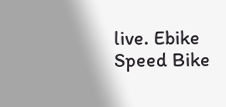live. Ebike Speed Bike